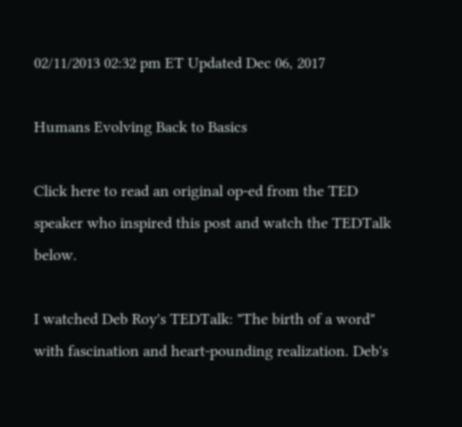02/11/2013 02:32 pm ET Updated Dec 06, 2017

Humans Evolving Back to Basics

Click here to read an original op-ed from the TED speaker who inspired this post and watch the TEDTalk below.

I watched Deb Roy's TEDTalk: "The birth of a word" with fascination and heart-pounding realization. Deb's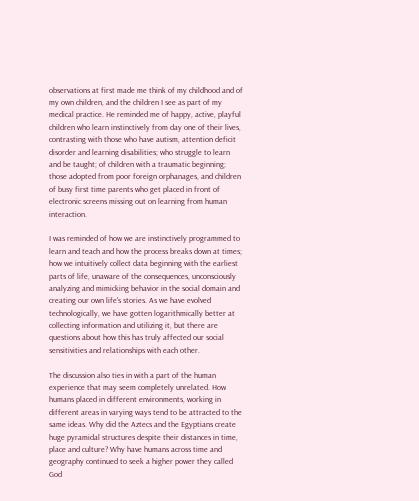observations at first made me think of my childhood and of my own children, and the children I see as part of my medical practice. He reminded me of happy, active, playful children who learn instinctively from day one of their lives, contrasting with those who have autism, attention deficit disorder and learning disabilities; who struggle to learn and be taught; of children with a traumatic beginning; those adopted from poor foreign orphanages, and children of busy first time parents who get placed in front of electronic screens missing out on learning from human interaction.

I was reminded of how we are instinctively programmed to learn and teach and how the process breaks down at times; how we intuitively collect data beginning with the earliest parts of life, unaware of the consequences, unconsciously analyzing and mimicking behavior in the social domain and creating our own life's stories. As we have evolved technologically, we have gotten logarithmically better at collecting information and utilizing it, but there are questions about how this has truly affected our social sensitivities and relationships with each other.

The discussion also ties in with a part of the human experience that may seem completely unrelated. How humans placed in different environments, working in different areas in varying ways tend to be attracted to the same ideas. Why did the Aztecs and the Egyptians create huge pyramidal structures despite their distances in time, place and culture? Why have humans across time and geography continued to seek a higher power they called God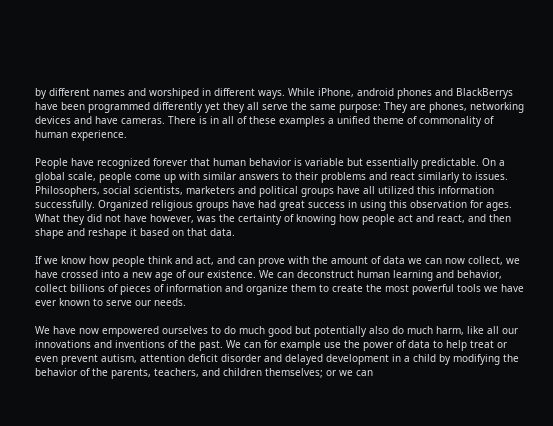by different names and worshiped in different ways. While iPhone, android phones and BlackBerrys have been programmed differently yet they all serve the same purpose: They are phones, networking devices and have cameras. There is in all of these examples a unified theme of commonality of human experience.

People have recognized forever that human behavior is variable but essentially predictable. On a global scale, people come up with similar answers to their problems and react similarly to issues. Philosophers, social scientists, marketers and political groups have all utilized this information successfully. Organized religious groups have had great success in using this observation for ages. What they did not have however, was the certainty of knowing how people act and react, and then shape and reshape it based on that data.

If we know how people think and act, and can prove with the amount of data we can now collect, we have crossed into a new age of our existence. We can deconstruct human learning and behavior, collect billions of pieces of information and organize them to create the most powerful tools we have ever known to serve our needs.

We have now empowered ourselves to do much good but potentially also do much harm, like all our innovations and inventions of the past. We can for example use the power of data to help treat or even prevent autism, attention deficit disorder and delayed development in a child by modifying the behavior of the parents, teachers, and children themselves; or we can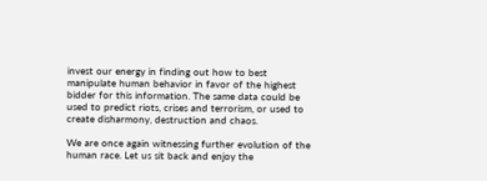invest our energy in finding out how to best manipulate human behavior in favor of the highest bidder for this information. The same data could be used to predict riots, crises and terrorism, or used to create disharmony, destruction and chaos.

We are once again witnessing further evolution of the human race. Let us sit back and enjoy the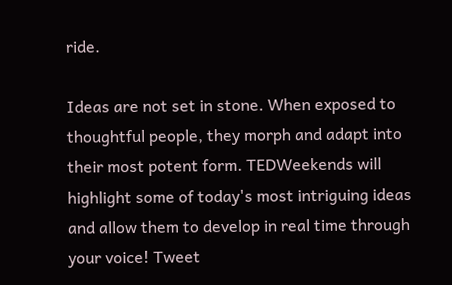ride.

Ideas are not set in stone. When exposed to thoughtful people, they morph and adapt into their most potent form. TEDWeekends will highlight some of today's most intriguing ideas and allow them to develop in real time through your voice! Tweet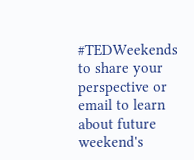#TEDWeekends to share your perspective or email to learn about future weekend's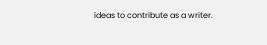ideas to contribute as a writer.